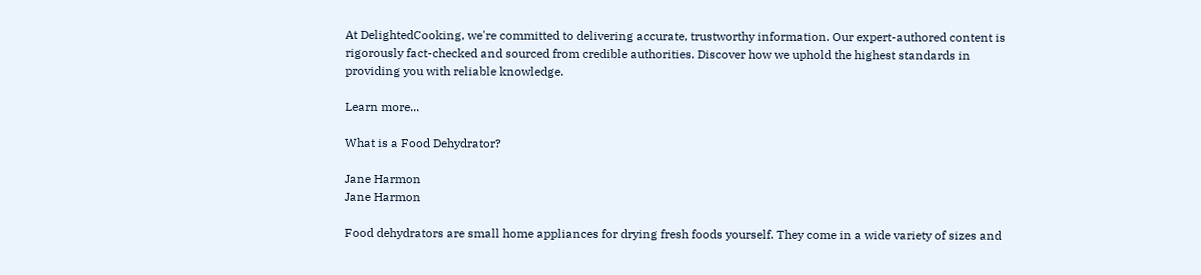At DelightedCooking, we're committed to delivering accurate, trustworthy information. Our expert-authored content is rigorously fact-checked and sourced from credible authorities. Discover how we uphold the highest standards in providing you with reliable knowledge.

Learn more...

What is a Food Dehydrator?

Jane Harmon
Jane Harmon

Food dehydrators are small home appliances for drying fresh foods yourself. They come in a wide variety of sizes and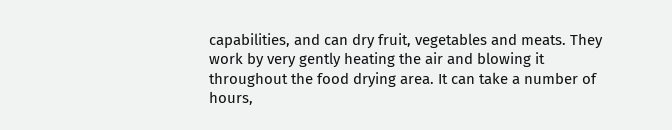capabilities, and can dry fruit, vegetables and meats. They work by very gently heating the air and blowing it throughout the food drying area. It can take a number of hours,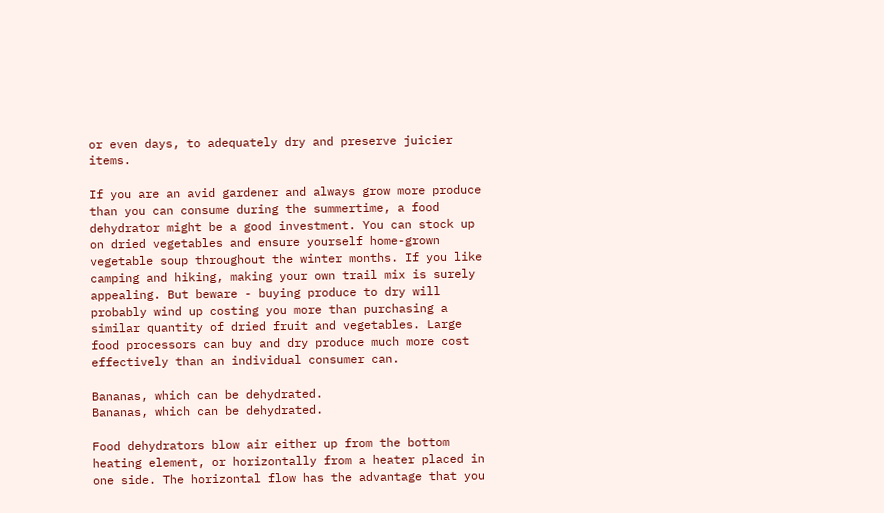or even days, to adequately dry and preserve juicier items.

If you are an avid gardener and always grow more produce than you can consume during the summertime, a food dehydrator might be a good investment. You can stock up on dried vegetables and ensure yourself home-grown vegetable soup throughout the winter months. If you like camping and hiking, making your own trail mix is surely appealing. But beware - buying produce to dry will probably wind up costing you more than purchasing a similar quantity of dried fruit and vegetables. Large food processors can buy and dry produce much more cost effectively than an individual consumer can.

Bananas, which can be dehydrated.
Bananas, which can be dehydrated.

Food dehydrators blow air either up from the bottom heating element, or horizontally from a heater placed in one side. The horizontal flow has the advantage that you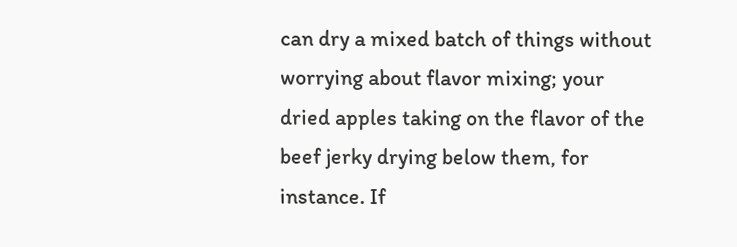can dry a mixed batch of things without worrying about flavor mixing; your dried apples taking on the flavor of the beef jerky drying below them, for instance. If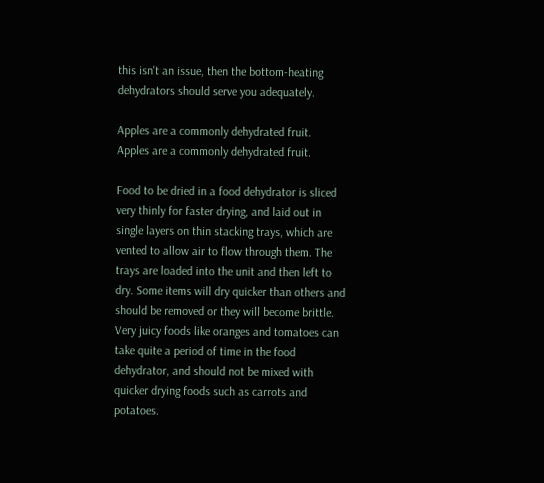this isn't an issue, then the bottom-heating dehydrators should serve you adequately.

Apples are a commonly dehydrated fruit.
Apples are a commonly dehydrated fruit.

Food to be dried in a food dehydrator is sliced very thinly for faster drying, and laid out in single layers on thin stacking trays, which are vented to allow air to flow through them. The trays are loaded into the unit and then left to dry. Some items will dry quicker than others and should be removed or they will become brittle. Very juicy foods like oranges and tomatoes can take quite a period of time in the food dehydrator, and should not be mixed with quicker drying foods such as carrots and potatoes.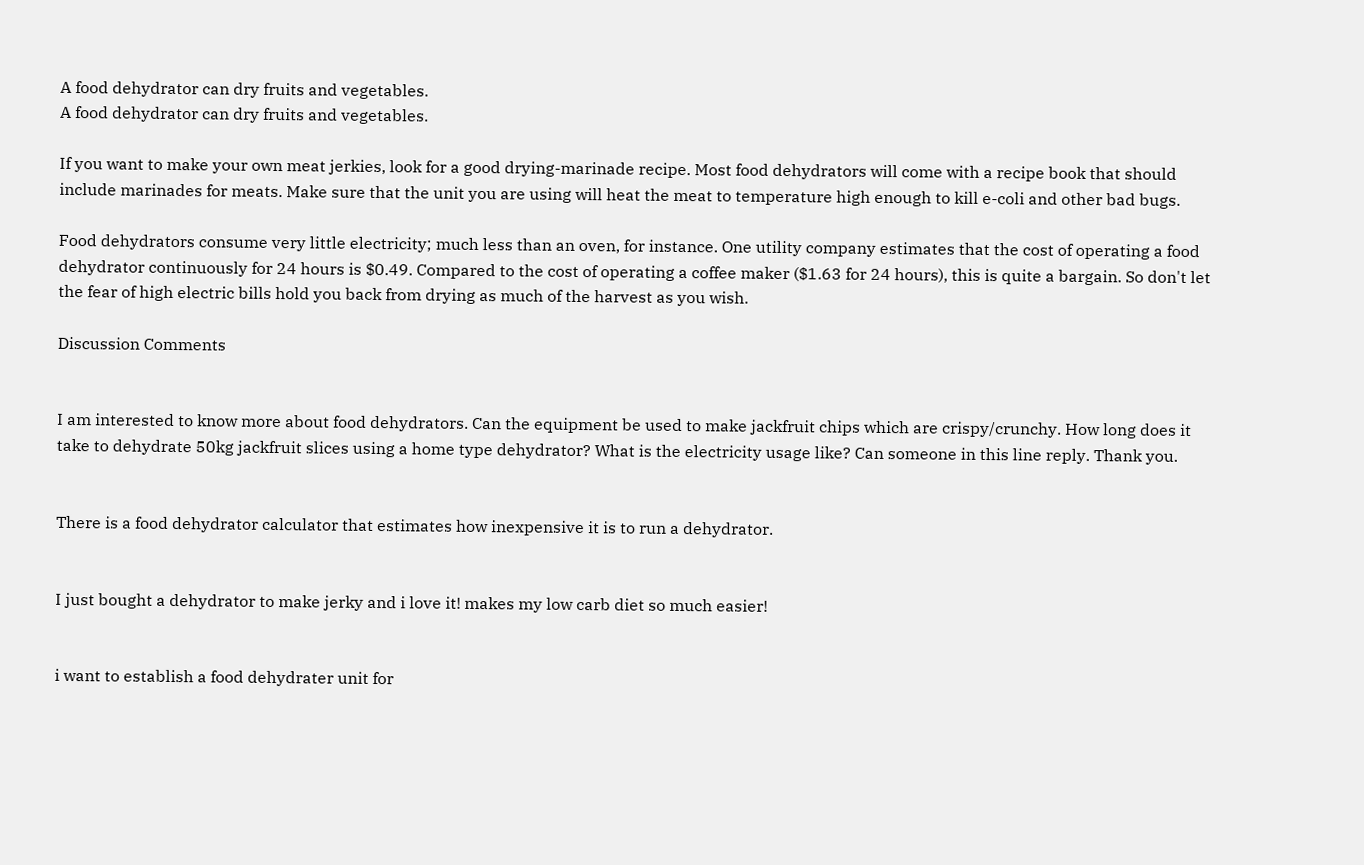A food dehydrator can dry fruits and vegetables.
A food dehydrator can dry fruits and vegetables.

If you want to make your own meat jerkies, look for a good drying-marinade recipe. Most food dehydrators will come with a recipe book that should include marinades for meats. Make sure that the unit you are using will heat the meat to temperature high enough to kill e-coli and other bad bugs.

Food dehydrators consume very little electricity; much less than an oven, for instance. One utility company estimates that the cost of operating a food dehydrator continuously for 24 hours is $0.49. Compared to the cost of operating a coffee maker ($1.63 for 24 hours), this is quite a bargain. So don't let the fear of high electric bills hold you back from drying as much of the harvest as you wish.

Discussion Comments


I am interested to know more about food dehydrators. Can the equipment be used to make jackfruit chips which are crispy/crunchy. How long does it take to dehydrate 50kg jackfruit slices using a home type dehydrator? What is the electricity usage like? Can someone in this line reply. Thank you.


There is a food dehydrator calculator that estimates how inexpensive it is to run a dehydrator.


I just bought a dehydrator to make jerky and i love it! makes my low carb diet so much easier!


i want to establish a food dehydrater unit for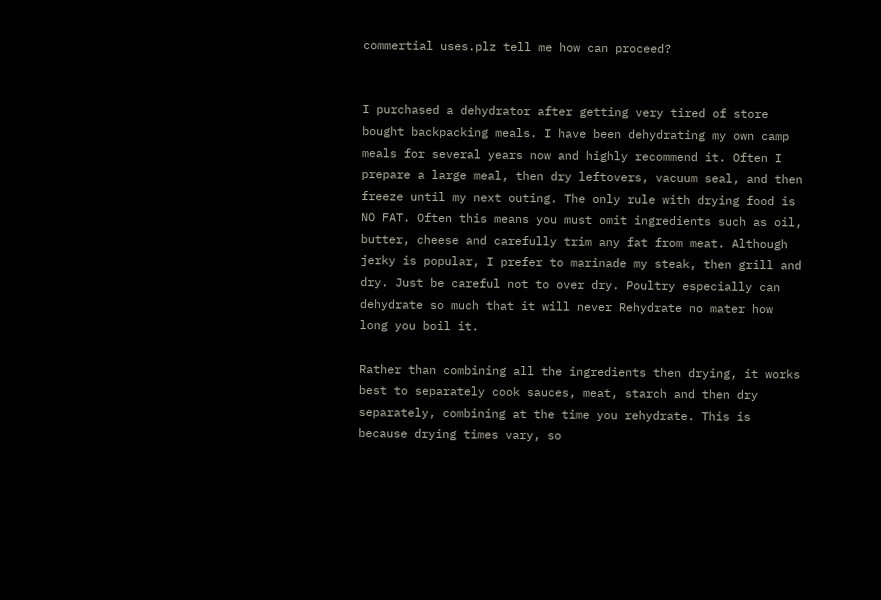commertial uses.plz tell me how can proceed?


I purchased a dehydrator after getting very tired of store bought backpacking meals. I have been dehydrating my own camp meals for several years now and highly recommend it. Often I prepare a large meal, then dry leftovers, vacuum seal, and then freeze until my next outing. The only rule with drying food is NO FAT. Often this means you must omit ingredients such as oil, butter, cheese and carefully trim any fat from meat. Although jerky is popular, I prefer to marinade my steak, then grill and dry. Just be careful not to over dry. Poultry especially can dehydrate so much that it will never Rehydrate no mater how long you boil it.

Rather than combining all the ingredients then drying, it works best to separately cook sauces, meat, starch and then dry separately, combining at the time you rehydrate. This is because drying times vary, so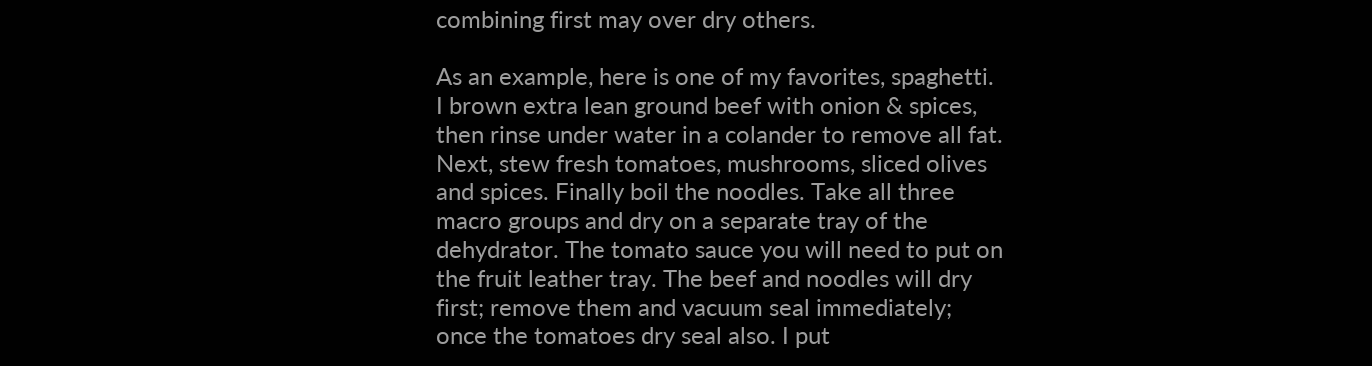combining first may over dry others.

As an example, here is one of my favorites, spaghetti. I brown extra lean ground beef with onion & spices, then rinse under water in a colander to remove all fat. Next, stew fresh tomatoes, mushrooms, sliced olives and spices. Finally boil the noodles. Take all three macro groups and dry on a separate tray of the dehydrator. The tomato sauce you will need to put on the fruit leather tray. The beef and noodles will dry first; remove them and vacuum seal immediately; once the tomatoes dry seal also. I put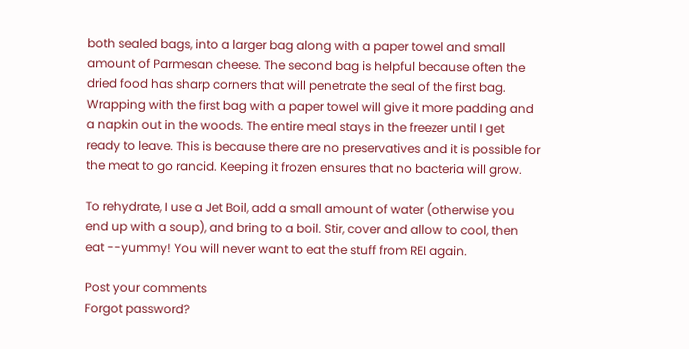both sealed bags, into a larger bag along with a paper towel and small amount of Parmesan cheese. The second bag is helpful because often the dried food has sharp corners that will penetrate the seal of the first bag. Wrapping with the first bag with a paper towel will give it more padding and a napkin out in the woods. The entire meal stays in the freezer until I get ready to leave. This is because there are no preservatives and it is possible for the meat to go rancid. Keeping it frozen ensures that no bacteria will grow.

To rehydrate, I use a Jet Boil, add a small amount of water (otherwise you end up with a soup), and bring to a boil. Stir, cover and allow to cool, then eat --yummy! You will never want to eat the stuff from REI again.

Post your comments
Forgot password?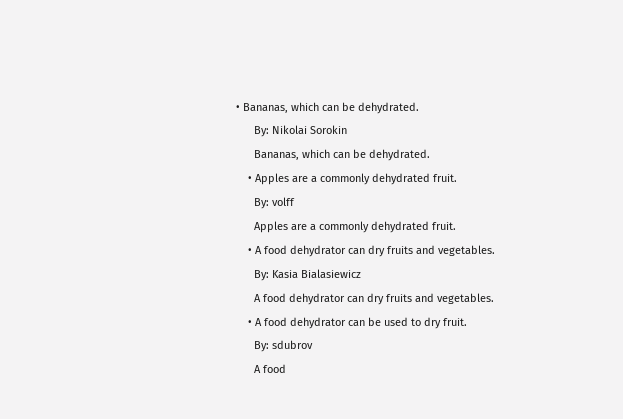• Bananas, which can be dehydrated.
      By: Nikolai Sorokin
      Bananas, which can be dehydrated.
    • Apples are a commonly dehydrated fruit.
      By: volff
      Apples are a commonly dehydrated fruit.
    • A food dehydrator can dry fruits and vegetables.
      By: Kasia Bialasiewicz
      A food dehydrator can dry fruits and vegetables.
    • A food dehydrator can be used to dry fruit.
      By: sdubrov
      A food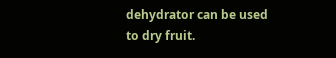dehydrator can be used to dry fruit.